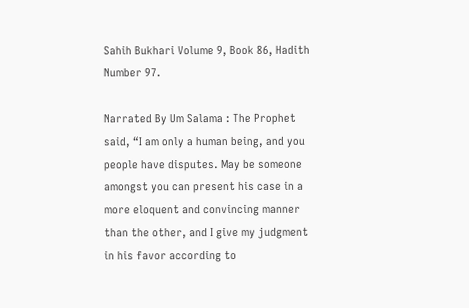Sahih Bukhari Volume 9, Book 86, Hadith Number 97.

Narrated By Um Salama : The Prophet said, “I am only a human being, and you people have disputes. May be someone amongst you can present his case in a more eloquent and convincing manner than the other, and I give my judgment in his favor according to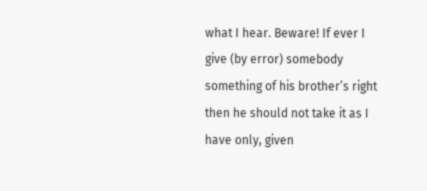what I hear. Beware! If ever I give (by error) somebody something of his brother’s right then he should not take it as I have only, given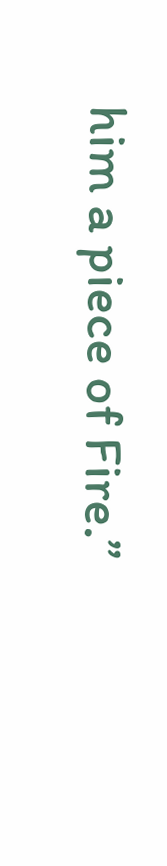him a piece of Fire.”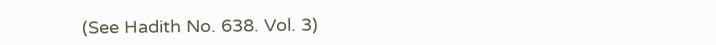(See Hadith No. 638. Vol. 3)